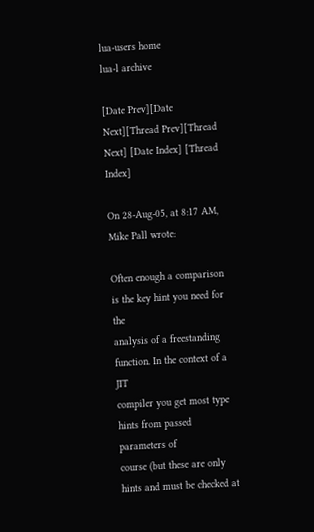lua-users home
lua-l archive

[Date Prev][Date Next][Thread Prev][Thread Next] [Date Index] [Thread Index]

On 28-Aug-05, at 8:17 AM, Mike Pall wrote:

Often enough a comparison is the key hint you need for the
analysis of a freestanding function. In the context of a JIT
compiler you get most type hints from passed parameters of
course (but these are only hints and must be checked at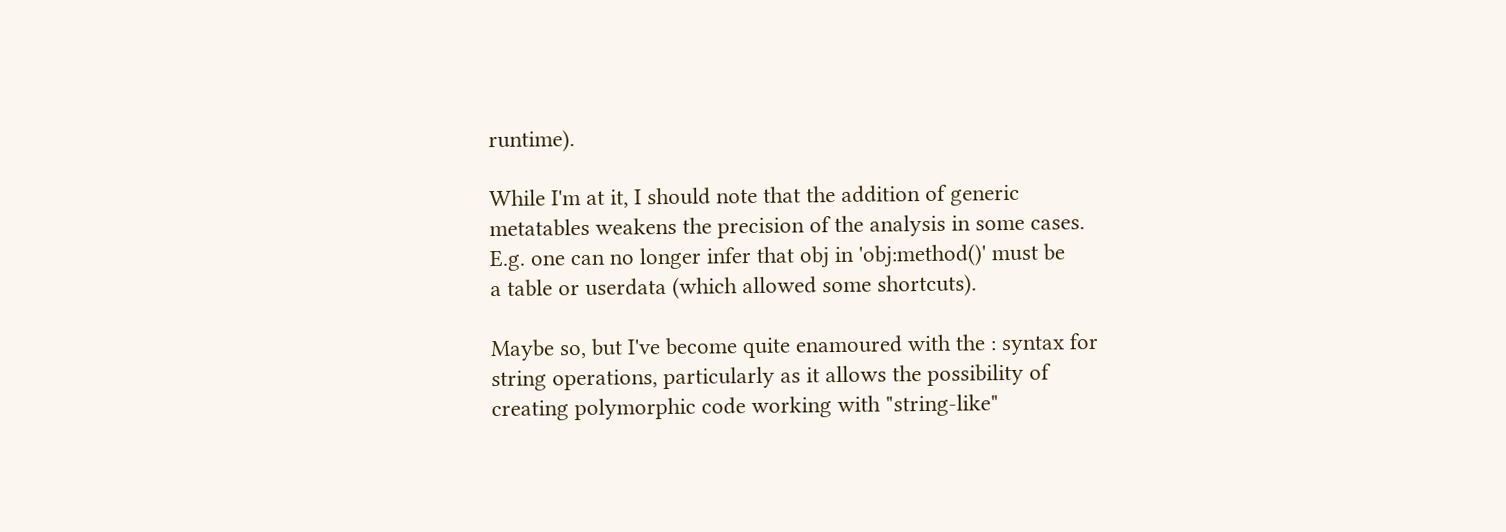runtime).

While I'm at it, I should note that the addition of generic
metatables weakens the precision of the analysis in some cases.
E.g. one can no longer infer that obj in 'obj:method()' must be
a table or userdata (which allowed some shortcuts).

Maybe so, but I've become quite enamoured with the : syntax for
string operations, particularly as it allows the possibility of
creating polymorphic code working with "string-like"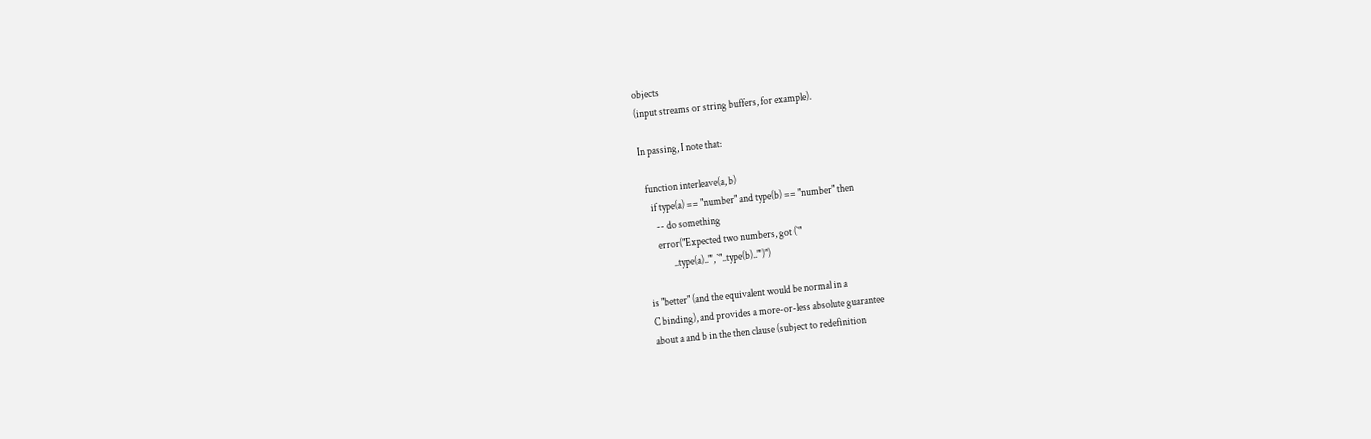objects
(input streams or string buffers, for example).

In passing, I note that:

  function interleave(a, b)
    if type(a) == "number" and type(b) == "number" then
      -- do something
      error("Expected two numbers, got (`"
             ..type(a).."', `"..type(b).."')")

is "better" (and the equivalent would be normal in a
C binding), and provides a more-or-less absolute guarantee
about a and b in the then clause (subject to redefinition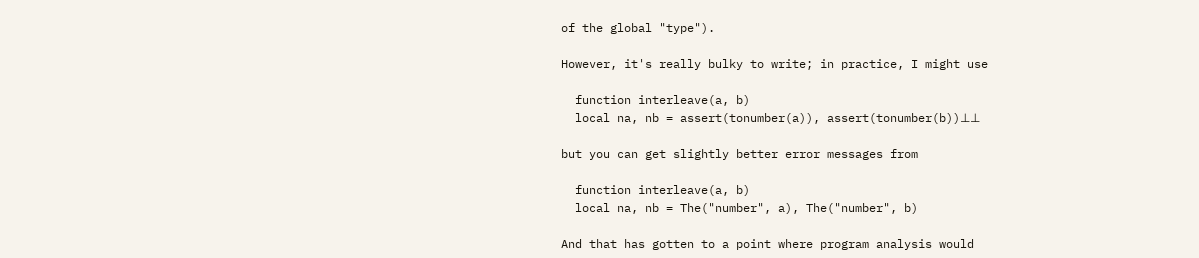of the global "type").

However, it's really bulky to write; in practice, I might use

  function interleave(a, b)
  local na, nb = assert(tonumber(a)), assert(tonumber(b))⊥⊥

but you can get slightly better error messages from

  function interleave(a, b)
  local na, nb = The("number", a), The("number", b)

And that has gotten to a point where program analysis would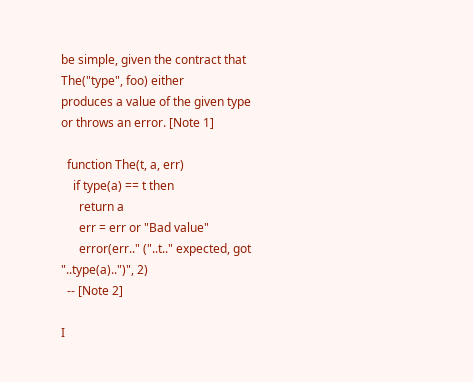be simple, given the contract that The("type", foo) either
produces a value of the given type or throws an error. [Note 1]

  function The(t, a, err)
    if type(a) == t then
      return a
      err = err or "Bad value"
      error(err.." ("..t.." expected, got "..type(a)..")", 2)
  -- [Note 2]

I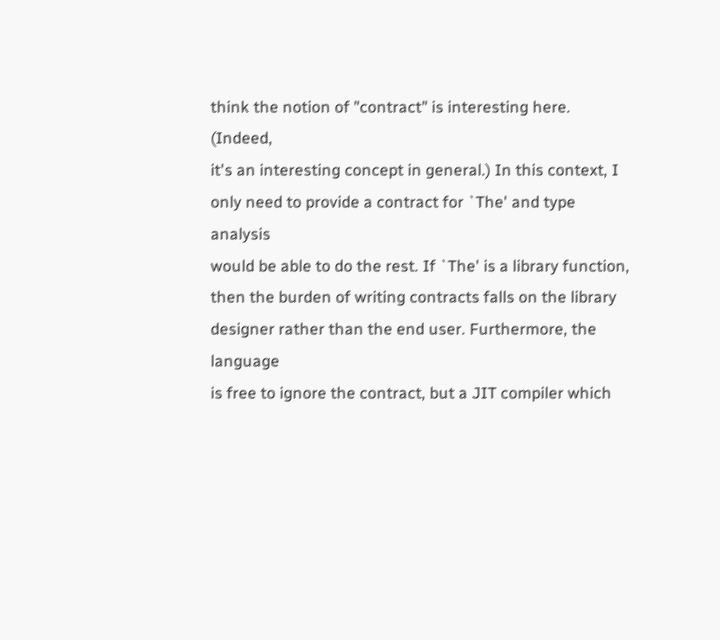think the notion of "contract" is interesting here. (Indeed,
it's an interesting concept in general.) In this context, I
only need to provide a contract for `The' and type analysis
would be able to do the rest. If `The' is a library function,
then the burden of writing contracts falls on the library
designer rather than the end user. Furthermore, the language
is free to ignore the contract, but a JIT compiler which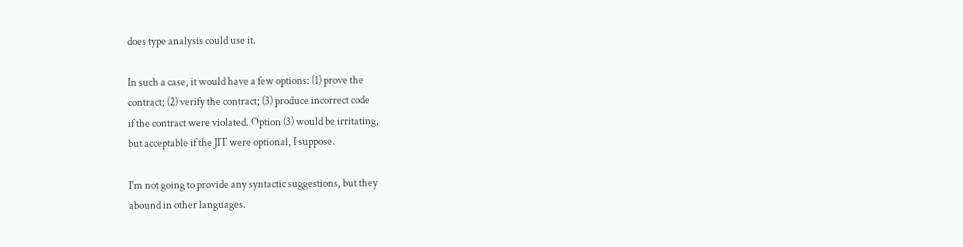does type analysis could use it.

In such a case, it would have a few options: (1) prove the
contract; (2) verify the contract; (3) produce incorrect code
if the contract were violated. Option (3) would be irritating,
but acceptable if the JIT were optional, I suppose.

I'm not going to provide any syntactic suggestions, but they
abound in other languages.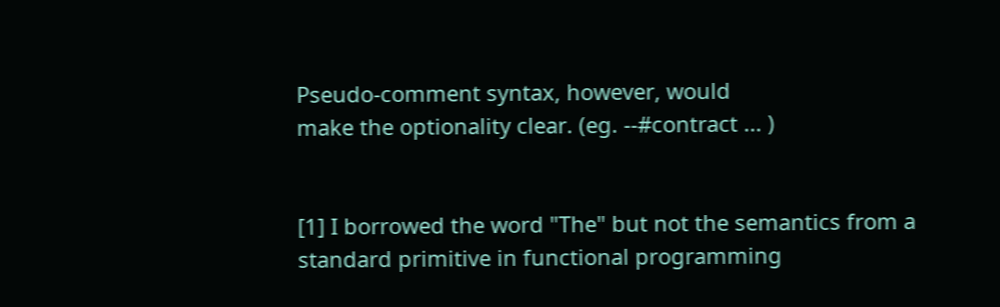Pseudo-comment syntax, however, would
make the optionality clear. (eg. --#contract ... )


[1] I borrowed the word "The" but not the semantics from a
standard primitive in functional programming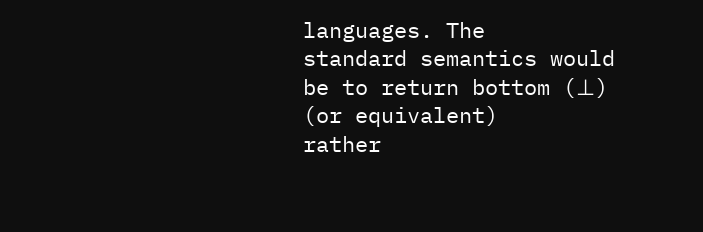languages. The
standard semantics would be to return bottom (⊥) (or equivalent)
rather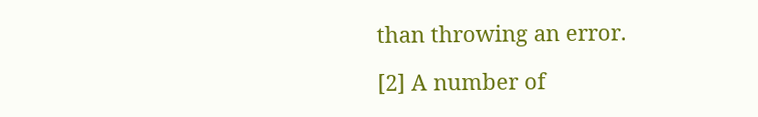than throwing an error.

[2] A number of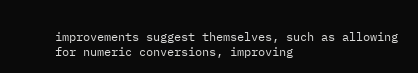improvements suggest themselves, such as allowing for numeric conversions, improving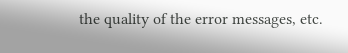the quality of the error messages, etc.